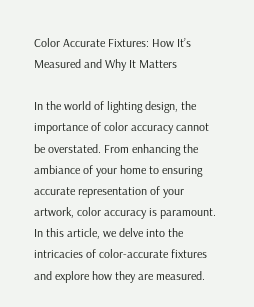Color Accurate Fixtures: How It’s Measured and Why It Matters

In the world of lighting design, the importance of color accuracy cannot be overstated. From enhancing the ambiance of your home to ensuring accurate representation of your artwork, color accuracy is paramount. In this article, we delve into the intricacies of color-accurate fixtures and explore how they are measured.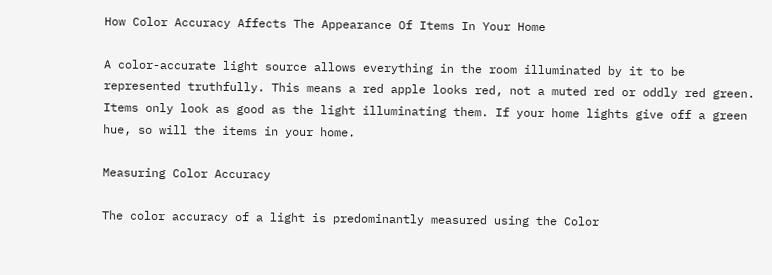How Color Accuracy Affects The Appearance Of Items In Your Home

A color-accurate light source allows everything in the room illuminated by it to be represented truthfully. This means a red apple looks red, not a muted red or oddly red green. Items only look as good as the light illuminating them. If your home lights give off a green hue, so will the items in your home.

Measuring Color Accuracy

The color accuracy of a light is predominantly measured using the Color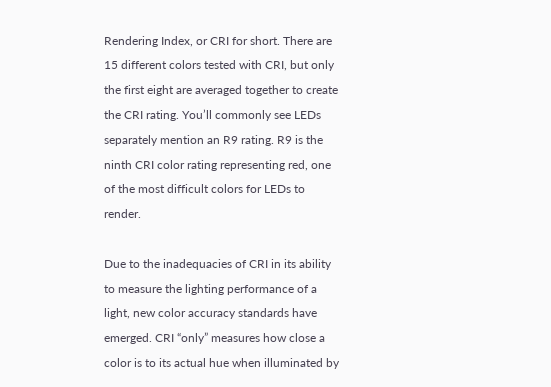Rendering Index, or CRI for short. There are 15 different colors tested with CRI, but only the first eight are averaged together to create the CRI rating. You’ll commonly see LEDs separately mention an R9 rating. R9 is the ninth CRI color rating representing red, one of the most difficult colors for LEDs to render.

Due to the inadequacies of CRI in its ability to measure the lighting performance of a light, new color accuracy standards have emerged. CRI “only” measures how close a color is to its actual hue when illuminated by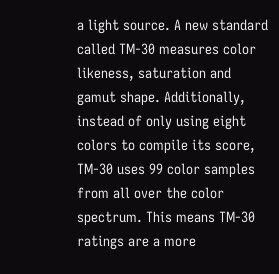a light source. A new standard called TM-30 measures color likeness, saturation and gamut shape. Additionally, instead of only using eight colors to compile its score, TM-30 uses 99 color samples from all over the color spectrum. This means TM-30 ratings are a more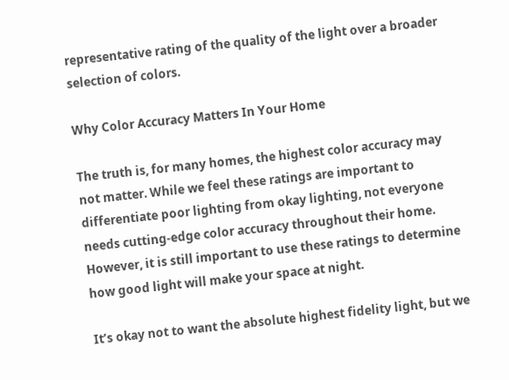representative rating of the quality of the light over a broader selection of colors.

Why Color Accuracy Matters In Your Home

The truth is, for many homes, the highest color accuracy may not matter. While we feel these ratings are important to differentiate poor lighting from okay lighting, not everyone needs cutting-edge color accuracy throughout their home. However, it is still important to use these ratings to determine how good light will make your space at night.

It’s okay not to want the absolute highest fidelity light, but we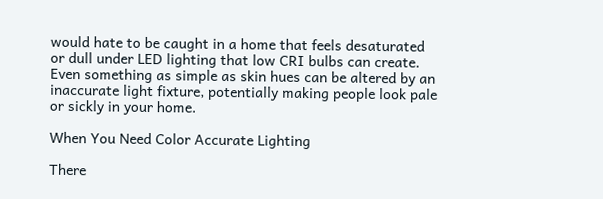would hate to be caught in a home that feels desaturated or dull under LED lighting that low CRI bulbs can create. Even something as simple as skin hues can be altered by an inaccurate light fixture, potentially making people look pale or sickly in your home.

When You Need Color Accurate Lighting

There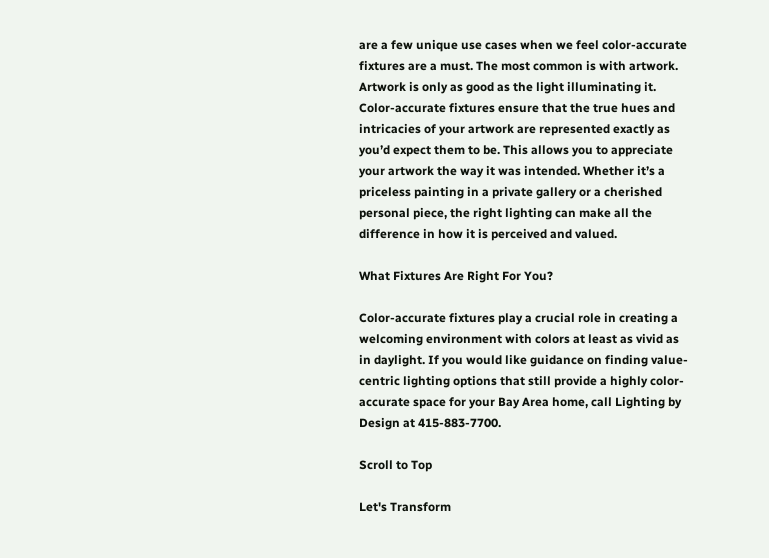are a few unique use cases when we feel color-accurate fixtures are a must. The most common is with artwork. Artwork is only as good as the light illuminating it. Color-accurate fixtures ensure that the true hues and intricacies of your artwork are represented exactly as you’d expect them to be. This allows you to appreciate your artwork the way it was intended. Whether it’s a priceless painting in a private gallery or a cherished personal piece, the right lighting can make all the difference in how it is perceived and valued.

What Fixtures Are Right For You?

Color-accurate fixtures play a crucial role in creating a welcoming environment with colors at least as vivid as in daylight. If you would like guidance on finding value-centric lighting options that still provide a highly color-accurate space for your Bay Area home, call Lighting by Design at 415-883-7700.

Scroll to Top

Let's Transform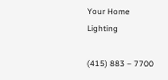Your Home Lighting

(415) 883 – 7700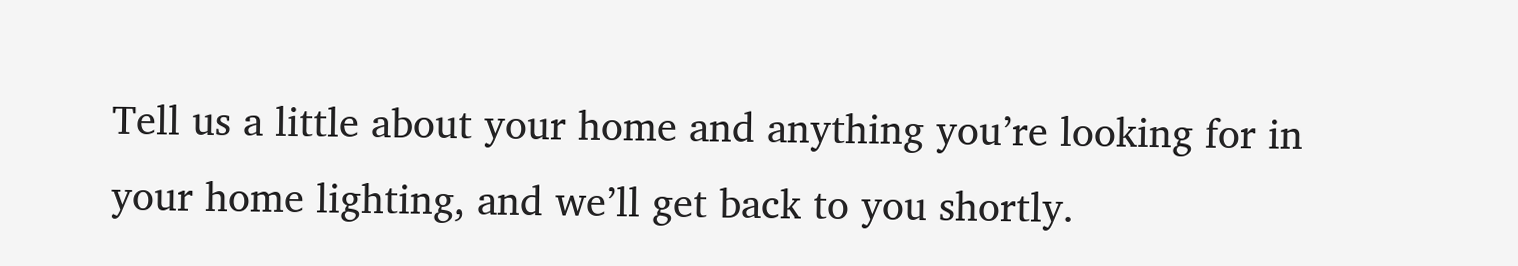Tell us a little about your home and anything you’re looking for in your home lighting, and we’ll get back to you shortly.